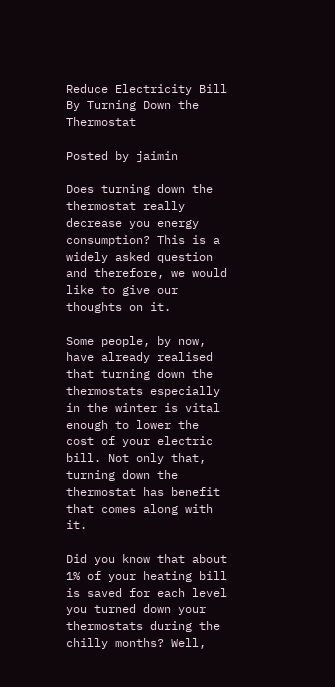Reduce Electricity Bill By Turning Down the Thermostat

Posted by jaimin

Does turning down the thermostat really decrease you energy consumption? This is a widely asked question and therefore, we would like to give our thoughts on it.

Some people, by now, have already realised that turning down the thermostats especially in the winter is vital enough to lower the cost of your electric bill. Not only that, turning down the thermostat has benefit that comes along with it.

Did you know that about 1% of your heating bill is saved for each level you turned down your thermostats during the chilly months? Well,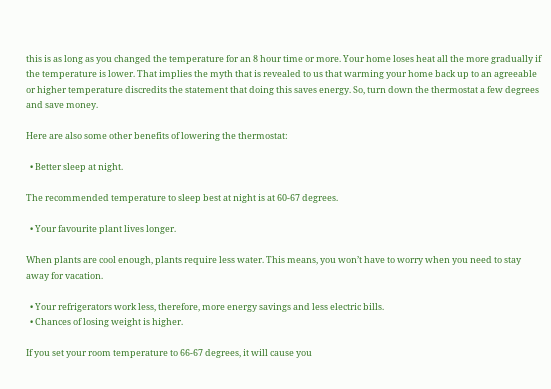this is as long as you changed the temperature for an 8 hour time or more. Your home loses heat all the more gradually if the temperature is lower. That implies the myth that is revealed to us that warming your home back up to an agreeable or higher temperature discredits the statement that doing this saves energy. So, turn down the thermostat a few degrees and save money.

Here are also some other benefits of lowering the thermostat:

  • Better sleep at night.

The recommended temperature to sleep best at night is at 60-67 degrees.

  • Your favourite plant lives longer.

When plants are cool enough, plants require less water. This means, you won’t have to worry when you need to stay away for vacation.

  • Your refrigerators work less, therefore, more energy savings and less electric bills.
  • Chances of losing weight is higher.

If you set your room temperature to 66-67 degrees, it will cause you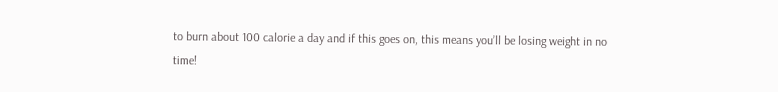to burn about 100 calorie a day and if this goes on, this means you’ll be losing weight in no time!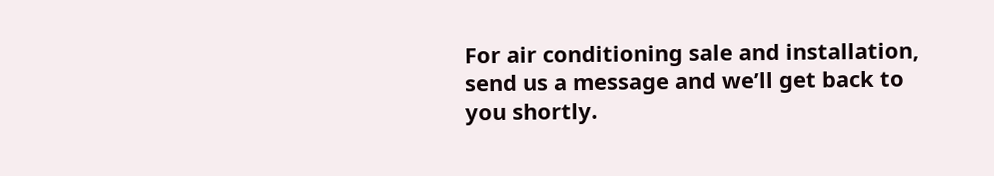For air conditioning sale and installation, send us a message and we’ll get back to you shortly.